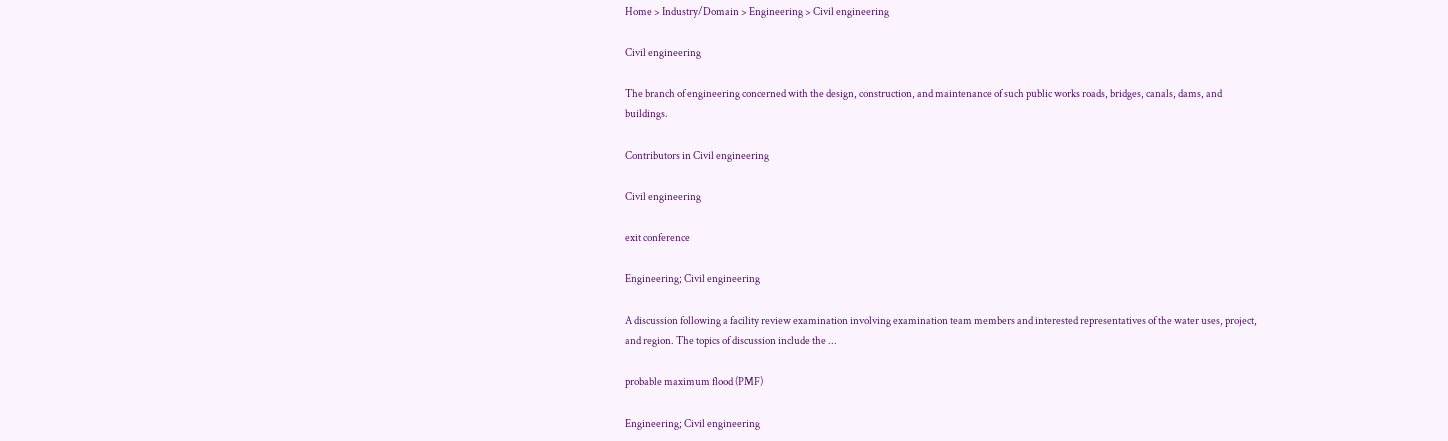Home > Industry/Domain > Engineering > Civil engineering

Civil engineering

The branch of engineering concerned with the design, construction, and maintenance of such public works roads, bridges, canals, dams, and buildings.

Contributors in Civil engineering

Civil engineering

exit conference

Engineering; Civil engineering

A discussion following a facility review examination involving examination team members and interested representatives of the water uses, project, and region. The topics of discussion include the ...

probable maximum flood (PMF)

Engineering; Civil engineering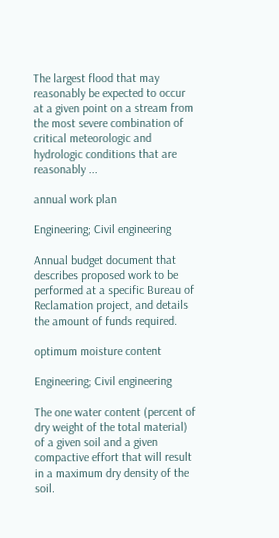The largest flood that may reasonably be expected to occur at a given point on a stream from the most severe combination of critical meteorologic and hydrologic conditions that are reasonably ...

annual work plan

Engineering; Civil engineering

Annual budget document that describes proposed work to be performed at a specific Bureau of Reclamation project, and details the amount of funds required.

optimum moisture content

Engineering; Civil engineering

The one water content (percent of dry weight of the total material) of a given soil and a given compactive effort that will result in a maximum dry density of the soil.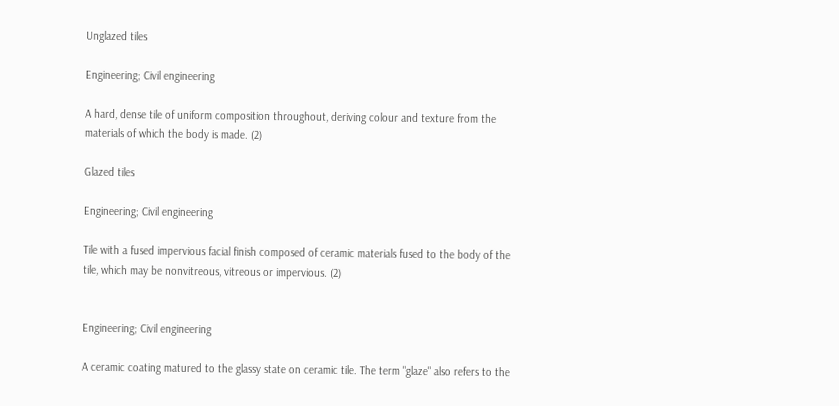Unglazed tiles

Engineering; Civil engineering

A hard, dense tile of uniform composition throughout, deriving colour and texture from the materials of which the body is made. (2)

Glazed tiles

Engineering; Civil engineering

Tile with a fused impervious facial finish composed of ceramic materials fused to the body of the tile, which may be nonvitreous, vitreous or impervious. (2)


Engineering; Civil engineering

A ceramic coating matured to the glassy state on ceramic tile. The term "glaze" also refers to the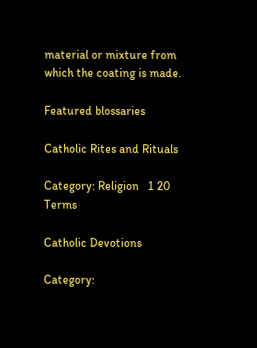material or mixture from which the coating is made.

Featured blossaries

Catholic Rites and Rituals

Category: Religion   1 20 Terms

Catholic Devotions

Category: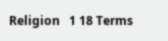Religion   1 18 Terms